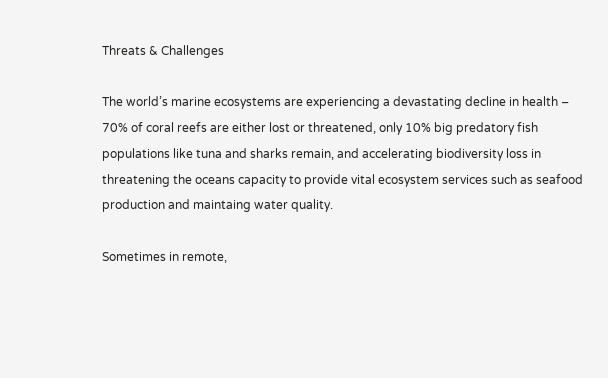Threats & Challenges

The world’s marine ecosystems are experiencing a devastating decline in health – 70% of coral reefs are either lost or threatened, only 10% big predatory fish populations like tuna and sharks remain, and accelerating biodiversity loss in threatening the oceans capacity to provide vital ecosystem services such as seafood production and maintaing water quality.

Sometimes in remote,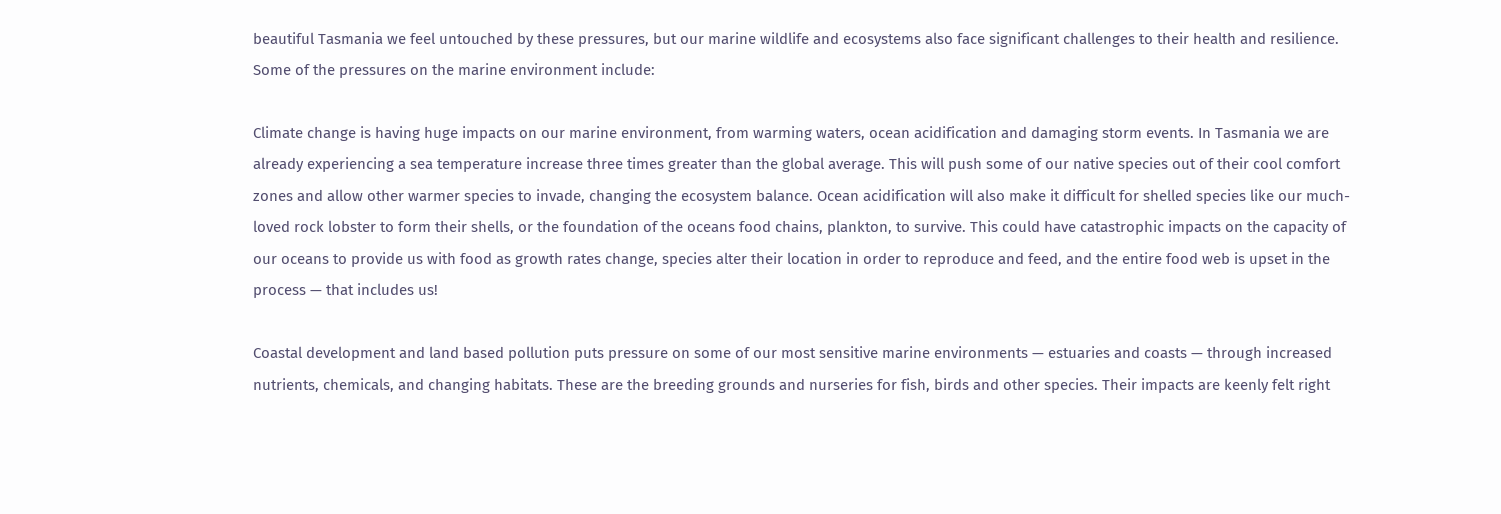beautiful Tasmania we feel untouched by these pressures, but our marine wildlife and ecosystems also face significant challenges to their health and resilience. Some of the pressures on the marine environment include:

Climate change is having huge impacts on our marine environment, from warming waters, ocean acidification and damaging storm events. In Tasmania we are already experiencing a sea temperature increase three times greater than the global average. This will push some of our native species out of their cool comfort zones and allow other warmer species to invade, changing the ecosystem balance. Ocean acidification will also make it difficult for shelled species like our much-loved rock lobster to form their shells, or the foundation of the oceans food chains, plankton, to survive. This could have catastrophic impacts on the capacity of our oceans to provide us with food as growth rates change, species alter their location in order to reproduce and feed, and the entire food web is upset in the process — that includes us!

Coastal development and land based pollution puts pressure on some of our most sensitive marine environments — estuaries and coasts — through increased nutrients, chemicals, and changing habitats. These are the breeding grounds and nurseries for fish, birds and other species. Their impacts are keenly felt right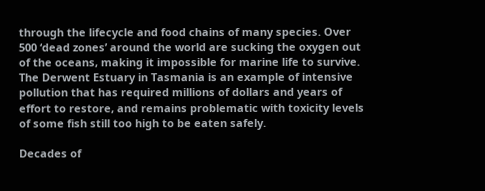through the lifecycle and food chains of many species. Over 500 ‘dead zones’ around the world are sucking the oxygen out of the oceans, making it impossible for marine life to survive. The Derwent Estuary in Tasmania is an example of intensive pollution that has required millions of dollars and years of effort to restore, and remains problematic with toxicity levels of some fish still too high to be eaten safely.

Decades of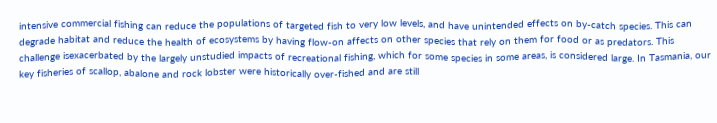intensive commercial fishing can reduce the populations of targeted fish to very low levels, and have unintended effects on by-catch species. This can degrade habitat and reduce the health of ecosystems by having flow-on affects on other species that rely on them for food or as predators. This challenge isexacerbated by the largely unstudied impacts of recreational fishing, which for some species in some areas, is considered large. In Tasmania, our key fisheries of scallop, abalone and rock lobster were historically over-fished and are still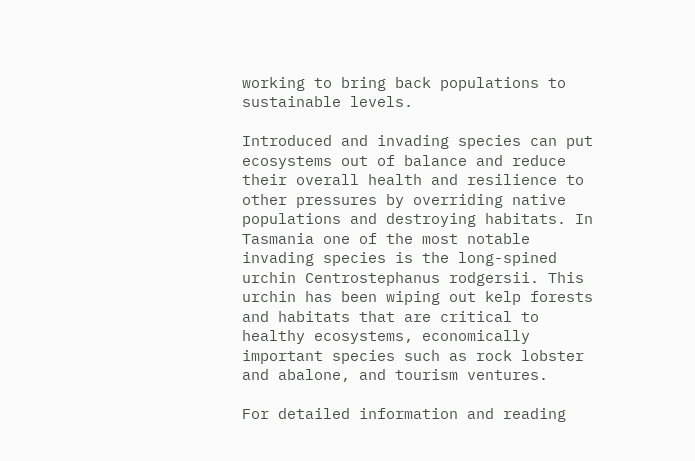working to bring back populations to sustainable levels.

Introduced and invading species can put ecosystems out of balance and reduce their overall health and resilience to other pressures by overriding native populations and destroying habitats. In Tasmania one of the most notable invading species is the long-spined urchin Centrostephanus rodgersii. This urchin has been wiping out kelp forests and habitats that are critical to healthy ecosystems, economically important species such as rock lobster and abalone, and tourism ventures.

For detailed information and reading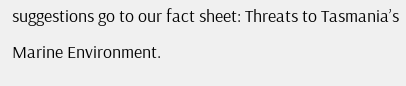suggestions go to our fact sheet: Threats to Tasmania’s Marine Environment.